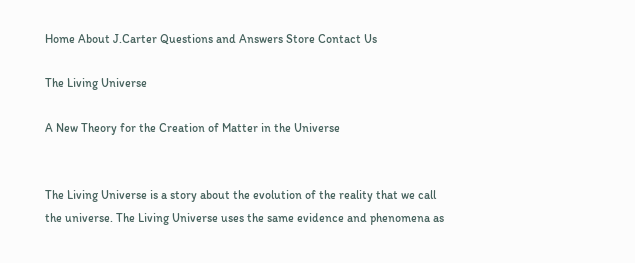Home About J.Carter Questions and Answers Store Contact Us

The Living Universe

A New Theory for the Creation of Matter in the Universe


The Living Universe is a story about the evolution of the reality that we call the universe. The Living Universe uses the same evidence and phenomena as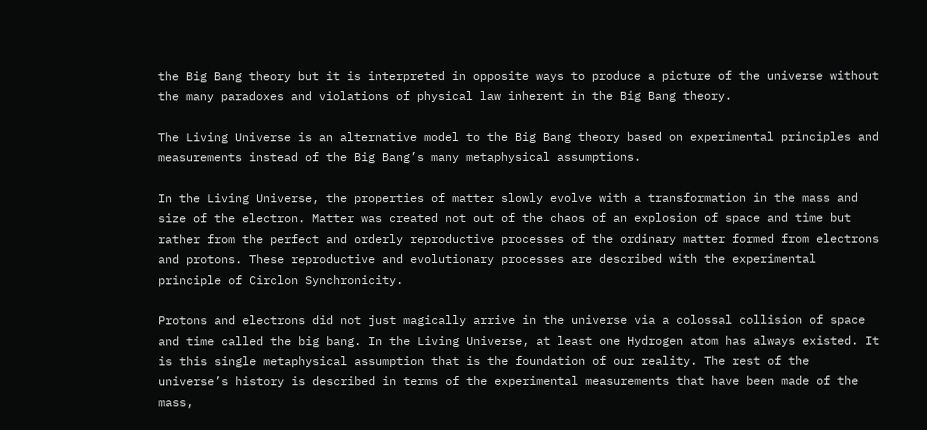the Big Bang theory but it is interpreted in opposite ways to produce a picture of the universe without the many paradoxes and violations of physical law inherent in the Big Bang theory.

The Living Universe is an alternative model to the Big Bang theory based on experimental principles and measurements instead of the Big Bang’s many metaphysical assumptions.

In the Living Universe, the properties of matter slowly evolve with a transformation in the mass and size of the electron. Matter was created not out of the chaos of an explosion of space and time but rather from the perfect and orderly reproductive processes of the ordinary matter formed from electrons and protons. These reproductive and evolutionary processes are described with the experimental principle of Circlon Synchronicity.

Protons and electrons did not just magically arrive in the universe via a colossal collision of space and time called the big bang. In the Living Universe, at least one Hydrogen atom has always existed. It is this single metaphysical assumption that is the foundation of our reality. The rest of the universe’s history is described in terms of the experimental measurements that have been made of the mass,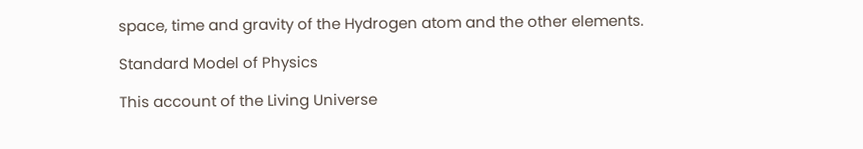space, time and gravity of the Hydrogen atom and the other elements.

Standard Model of Physics

This account of the Living Universe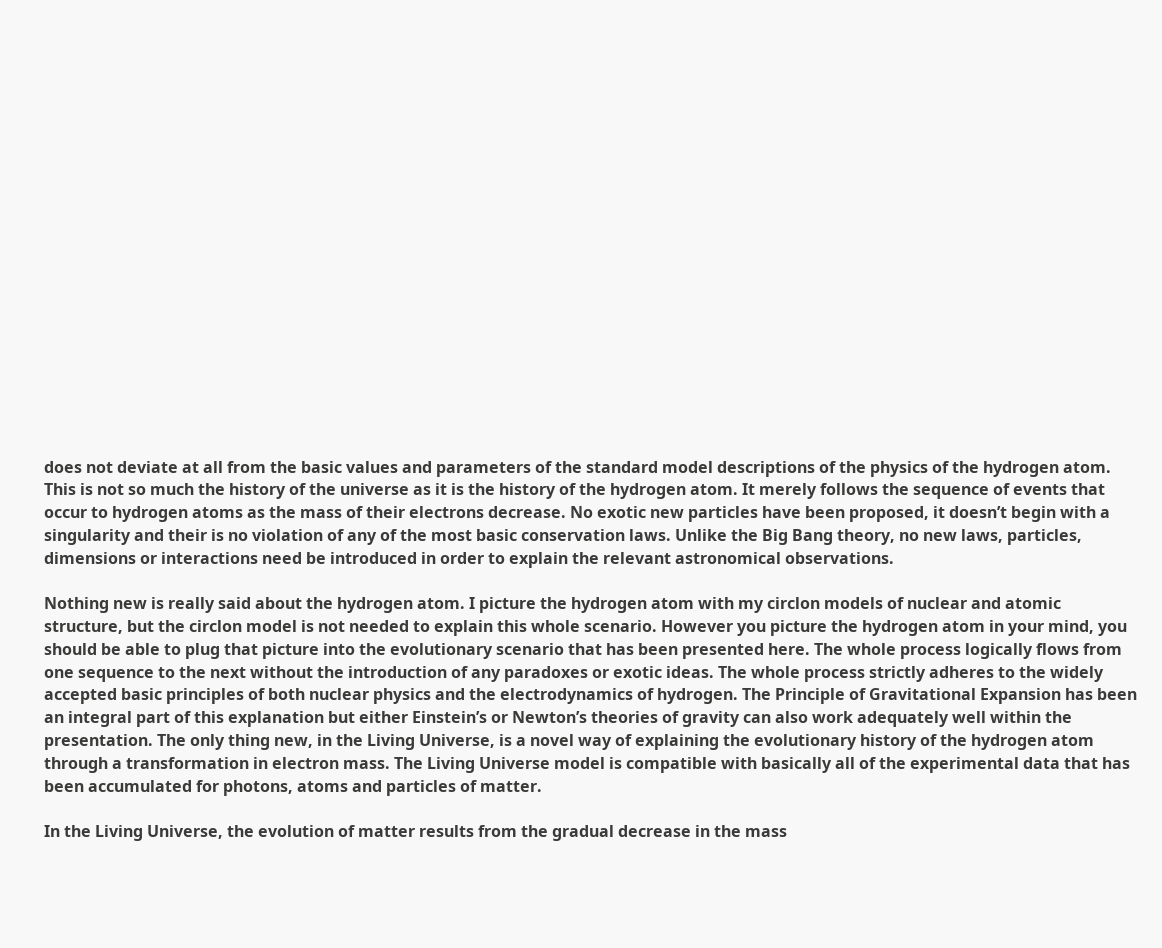does not deviate at all from the basic values and parameters of the standard model descriptions of the physics of the hydrogen atom. This is not so much the history of the universe as it is the history of the hydrogen atom. It merely follows the sequence of events that occur to hydrogen atoms as the mass of their electrons decrease. No exotic new particles have been proposed, it doesn’t begin with a singularity and their is no violation of any of the most basic conservation laws. Unlike the Big Bang theory, no new laws, particles, dimensions or interactions need be introduced in order to explain the relevant astronomical observations.

Nothing new is really said about the hydrogen atom. I picture the hydrogen atom with my circlon models of nuclear and atomic structure, but the circlon model is not needed to explain this whole scenario. However you picture the hydrogen atom in your mind, you should be able to plug that picture into the evolutionary scenario that has been presented here. The whole process logically flows from one sequence to the next without the introduction of any paradoxes or exotic ideas. The whole process strictly adheres to the widely accepted basic principles of both nuclear physics and the electrodynamics of hydrogen. The Principle of Gravitational Expansion has been an integral part of this explanation but either Einstein’s or Newton’s theories of gravity can also work adequately well within the presentation. The only thing new, in the Living Universe, is a novel way of explaining the evolutionary history of the hydrogen atom through a transformation in electron mass. The Living Universe model is compatible with basically all of the experimental data that has been accumulated for photons, atoms and particles of matter.

In the Living Universe, the evolution of matter results from the gradual decrease in the mass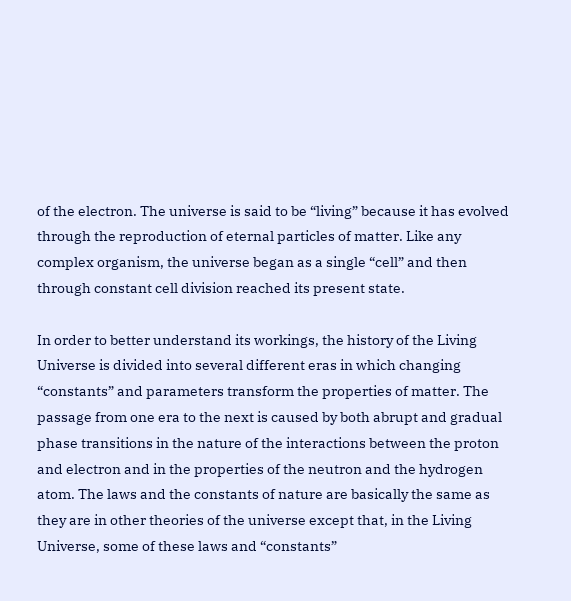of the electron. The universe is said to be “living” because it has evolved through the reproduction of eternal particles of matter. Like any complex organism, the universe began as a single “cell” and then through constant cell division reached its present state.

In order to better understand its workings, the history of the Living Universe is divided into several different eras in which changing “constants” and parameters transform the properties of matter. The passage from one era to the next is caused by both abrupt and gradual phase transitions in the nature of the interactions between the proton and electron and in the properties of the neutron and the hydrogen atom. The laws and the constants of nature are basically the same as they are in other theories of the universe except that, in the Living Universe, some of these laws and “constants”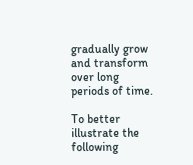gradually grow and transform over long periods of time.

To better illustrate the following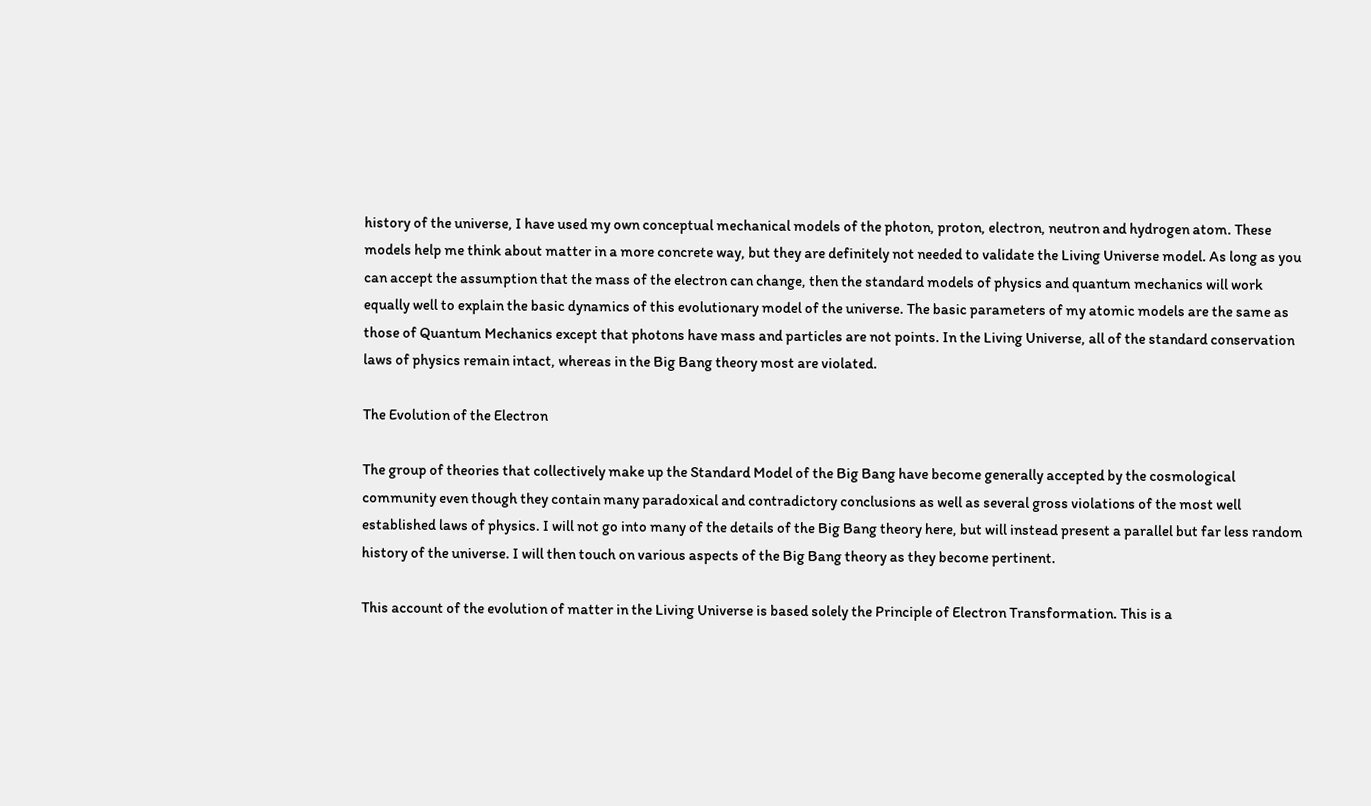history of the universe, I have used my own conceptual mechanical models of the photon, proton, electron, neutron and hydrogen atom. These models help me think about matter in a more concrete way, but they are definitely not needed to validate the Living Universe model. As long as you can accept the assumption that the mass of the electron can change, then the standard models of physics and quantum mechanics will work equally well to explain the basic dynamics of this evolutionary model of the universe. The basic parameters of my atomic models are the same as those of Quantum Mechanics except that photons have mass and particles are not points. In the Living Universe, all of the standard conservation laws of physics remain intact, whereas in the Big Bang theory most are violated.

The Evolution of the Electron

The group of theories that collectively make up the Standard Model of the Big Bang have become generally accepted by the cosmological community even though they contain many paradoxical and contradictory conclusions as well as several gross violations of the most well established laws of physics. I will not go into many of the details of the Big Bang theory here, but will instead present a parallel but far less random history of the universe. I will then touch on various aspects of the Big Bang theory as they become pertinent.

This account of the evolution of matter in the Living Universe is based solely the Principle of Electron Transformation. This is a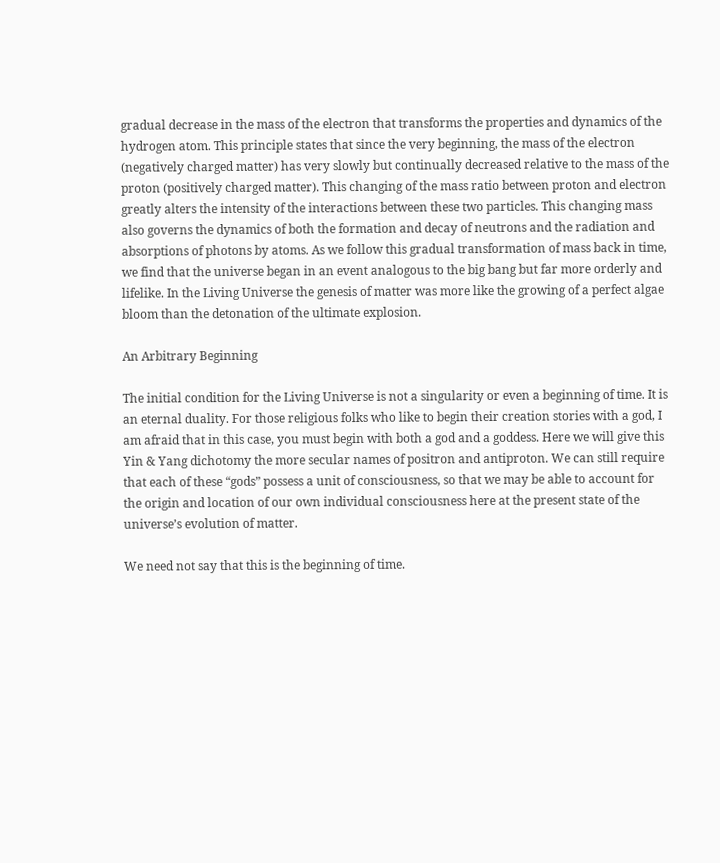gradual decrease in the mass of the electron that transforms the properties and dynamics of the hydrogen atom. This principle states that since the very beginning, the mass of the electron (negatively charged matter) has very slowly but continually decreased relative to the mass of the proton (positively charged matter). This changing of the mass ratio between proton and electron greatly alters the intensity of the interactions between these two particles. This changing mass also governs the dynamics of both the formation and decay of neutrons and the radiation and absorptions of photons by atoms. As we follow this gradual transformation of mass back in time, we find that the universe began in an event analogous to the big bang but far more orderly and lifelike. In the Living Universe the genesis of matter was more like the growing of a perfect algae bloom than the detonation of the ultimate explosion.

An Arbitrary Beginning

The initial condition for the Living Universe is not a singularity or even a beginning of time. It is an eternal duality. For those religious folks who like to begin their creation stories with a god, I am afraid that in this case, you must begin with both a god and a goddess. Here we will give this Yin & Yang dichotomy the more secular names of positron and antiproton. We can still require that each of these “gods” possess a unit of consciousness, so that we may be able to account for the origin and location of our own individual consciousness here at the present state of the universe’s evolution of matter.

We need not say that this is the beginning of time.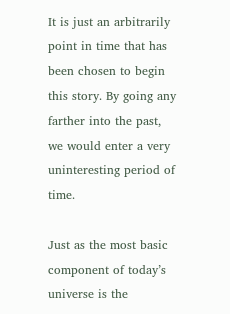It is just an arbitrarily point in time that has been chosen to begin this story. By going any farther into the past, we would enter a very uninteresting period of time.

Just as the most basic component of today’s universe is the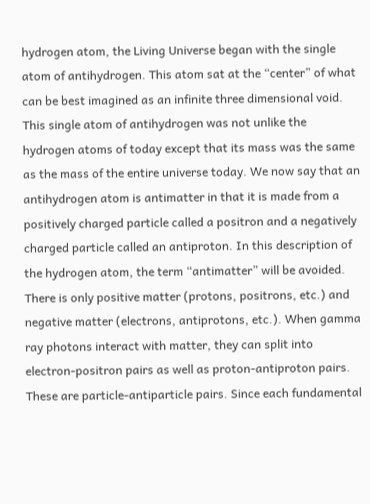hydrogen atom, the Living Universe began with the single atom of antihydrogen. This atom sat at the “center” of what can be best imagined as an infinite three dimensional void. This single atom of antihydrogen was not unlike the hydrogen atoms of today except that its mass was the same as the mass of the entire universe today. We now say that an antihydrogen atom is antimatter in that it is made from a positively charged particle called a positron and a negatively charged particle called an antiproton. In this description of the hydrogen atom, the term “antimatter” will be avoided. There is only positive matter (protons, positrons, etc.) and negative matter (electrons, antiprotons, etc.). When gamma ray photons interact with matter, they can split into electron-positron pairs as well as proton-antiproton pairs. These are particle-antiparticle pairs. Since each fundamental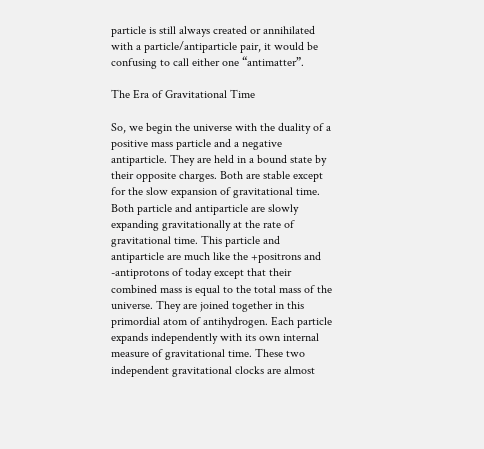particle is still always created or annihilated with a particle/antiparticle pair, it would be confusing to call either one “antimatter”.

The Era of Gravitational Time

So, we begin the universe with the duality of a positive mass particle and a negative antiparticle. They are held in a bound state by their opposite charges. Both are stable except for the slow expansion of gravitational time. Both particle and antiparticle are slowly expanding gravitationally at the rate of gravitational time. This particle and antiparticle are much like the +positrons and -antiprotons of today except that their combined mass is equal to the total mass of the universe. They are joined together in this primordial atom of antihydrogen. Each particle expands independently with its own internal measure of gravitational time. These two independent gravitational clocks are almost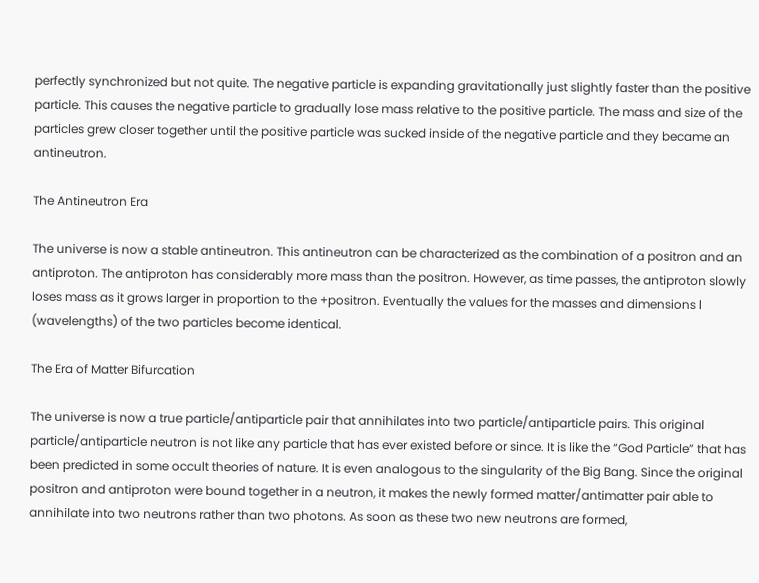perfectly synchronized but not quite. The negative particle is expanding gravitationally just slightly faster than the positive particle. This causes the negative particle to gradually lose mass relative to the positive particle. The mass and size of the particles grew closer together until the positive particle was sucked inside of the negative particle and they became an antineutron.

The Antineutron Era

The universe is now a stable antineutron. This antineutron can be characterized as the combination of a positron and an antiproton. The antiproton has considerably more mass than the positron. However, as time passes, the antiproton slowly loses mass as it grows larger in proportion to the +positron. Eventually the values for the masses and dimensions l (wavelengths) of the two particles become identical.

The Era of Matter Bifurcation

The universe is now a true particle/antiparticle pair that annihilates into two particle/antiparticle pairs. This original particle/antiparticle neutron is not like any particle that has ever existed before or since. It is like the “God Particle” that has been predicted in some occult theories of nature. It is even analogous to the singularity of the Big Bang. Since the original positron and antiproton were bound together in a neutron, it makes the newly formed matter/antimatter pair able to annihilate into two neutrons rather than two photons. As soon as these two new neutrons are formed,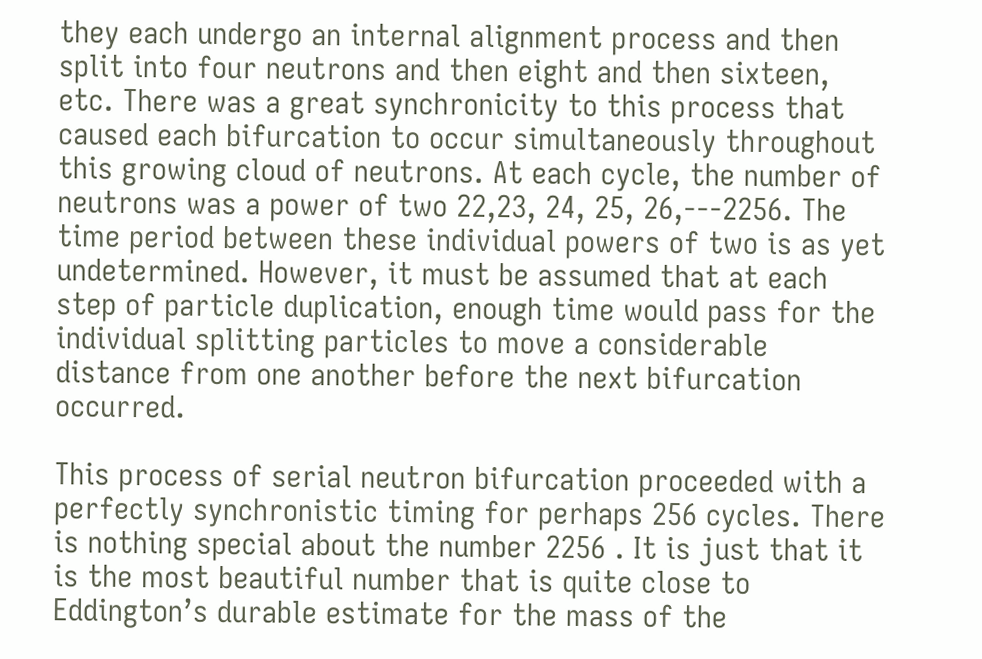they each undergo an internal alignment process and then split into four neutrons and then eight and then sixteen, etc. There was a great synchronicity to this process that caused each bifurcation to occur simultaneously throughout this growing cloud of neutrons. At each cycle, the number of neutrons was a power of two 22,23, 24, 25, 26,---2256. The time period between these individual powers of two is as yet undetermined. However, it must be assumed that at each step of particle duplication, enough time would pass for the individual splitting particles to move a considerable distance from one another before the next bifurcation occurred.

This process of serial neutron bifurcation proceeded with a perfectly synchronistic timing for perhaps 256 cycles. There is nothing special about the number 2256 . It is just that it is the most beautiful number that is quite close to Eddington’s durable estimate for the mass of the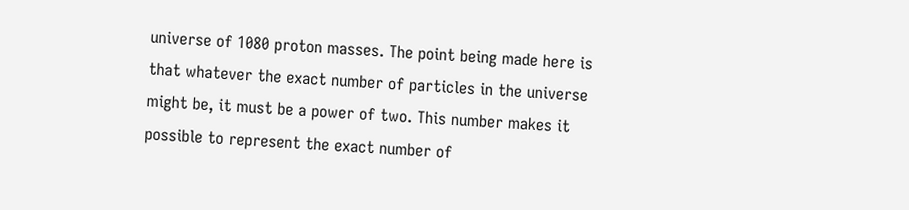universe of 1080 proton masses. The point being made here is that whatever the exact number of particles in the universe might be, it must be a power of two. This number makes it possible to represent the exact number of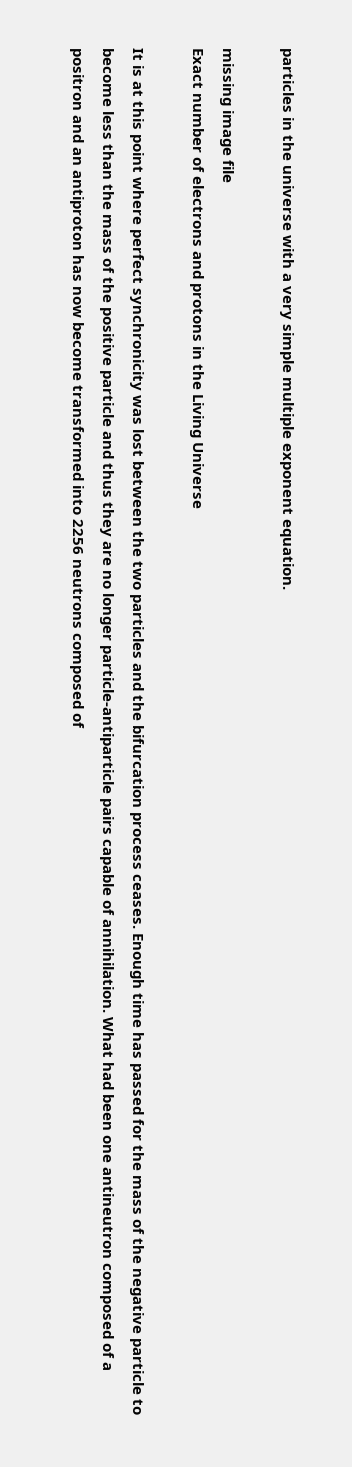particles in the universe with a very simple multiple exponent equation.

missing image file
Exact number of electrons and protons in the Living Universe

It is at this point where perfect synchronicity was lost between the two particles and the bifurcation process ceases. Enough time has passed for the mass of the negative particle to become less than the mass of the positive particle and thus they are no longer particle-antiparticle pairs capable of annihilation. What had been one antineutron composed of a positron and an antiproton has now become transformed into 2256 neutrons composed of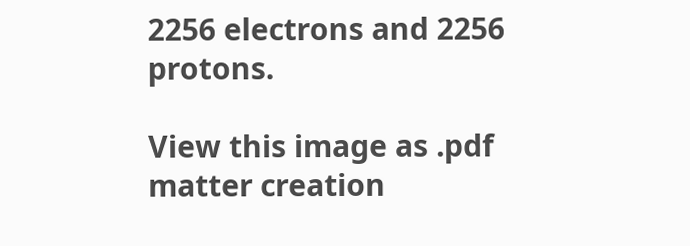2256 electrons and 2256 protons.

View this image as .pdf
matter creation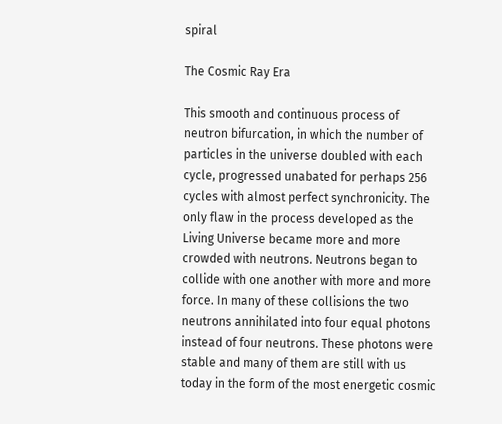spiral

The Cosmic Ray Era

This smooth and continuous process of neutron bifurcation, in which the number of particles in the universe doubled with each cycle, progressed unabated for perhaps 256 cycles with almost perfect synchronicity. The only flaw in the process developed as the Living Universe became more and more crowded with neutrons. Neutrons began to collide with one another with more and more force. In many of these collisions the two neutrons annihilated into four equal photons instead of four neutrons. These photons were stable and many of them are still with us today in the form of the most energetic cosmic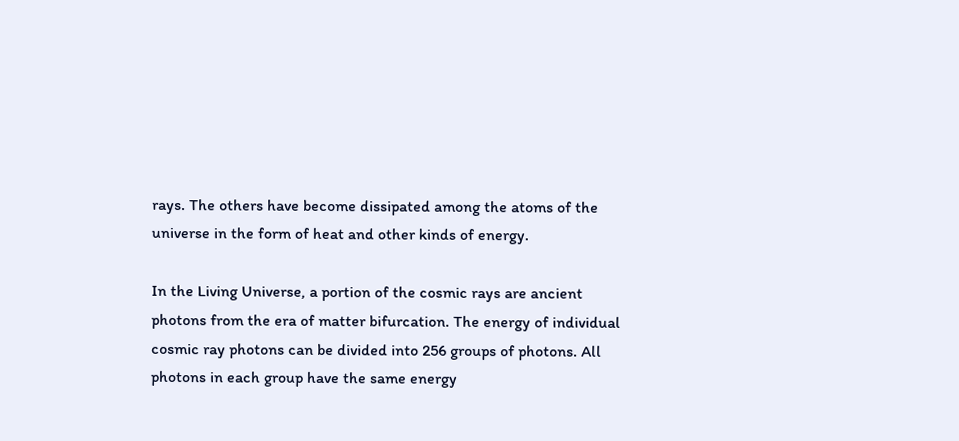rays. The others have become dissipated among the atoms of the universe in the form of heat and other kinds of energy.

In the Living Universe, a portion of the cosmic rays are ancient photons from the era of matter bifurcation. The energy of individual cosmic ray photons can be divided into 256 groups of photons. All photons in each group have the same energy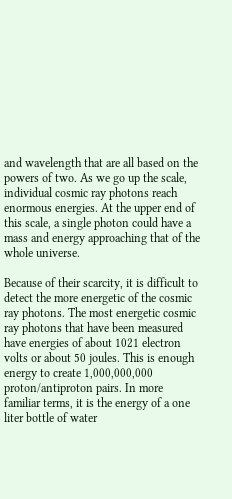and wavelength that are all based on the powers of two. As we go up the scale, individual cosmic ray photons reach enormous energies. At the upper end of this scale, a single photon could have a mass and energy approaching that of the whole universe.

Because of their scarcity, it is difficult to detect the more energetic of the cosmic ray photons. The most energetic cosmic ray photons that have been measured have energies of about 1021 electron volts or about 50 joules. This is enough energy to create 1,000,000,000 proton/antiproton pairs. In more familiar terms, it is the energy of a one liter bottle of water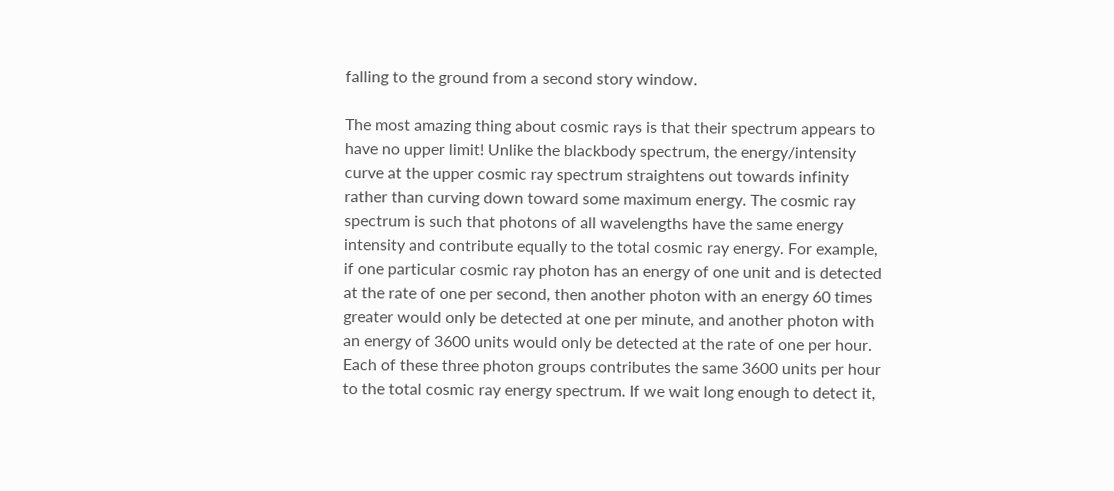falling to the ground from a second story window.

The most amazing thing about cosmic rays is that their spectrum appears to have no upper limit! Unlike the blackbody spectrum, the energy/intensity curve at the upper cosmic ray spectrum straightens out towards infinity rather than curving down toward some maximum energy. The cosmic ray spectrum is such that photons of all wavelengths have the same energy intensity and contribute equally to the total cosmic ray energy. For example, if one particular cosmic ray photon has an energy of one unit and is detected at the rate of one per second, then another photon with an energy 60 times greater would only be detected at one per minute, and another photon with an energy of 3600 units would only be detected at the rate of one per hour. Each of these three photon groups contributes the same 3600 units per hour to the total cosmic ray energy spectrum. If we wait long enough to detect it,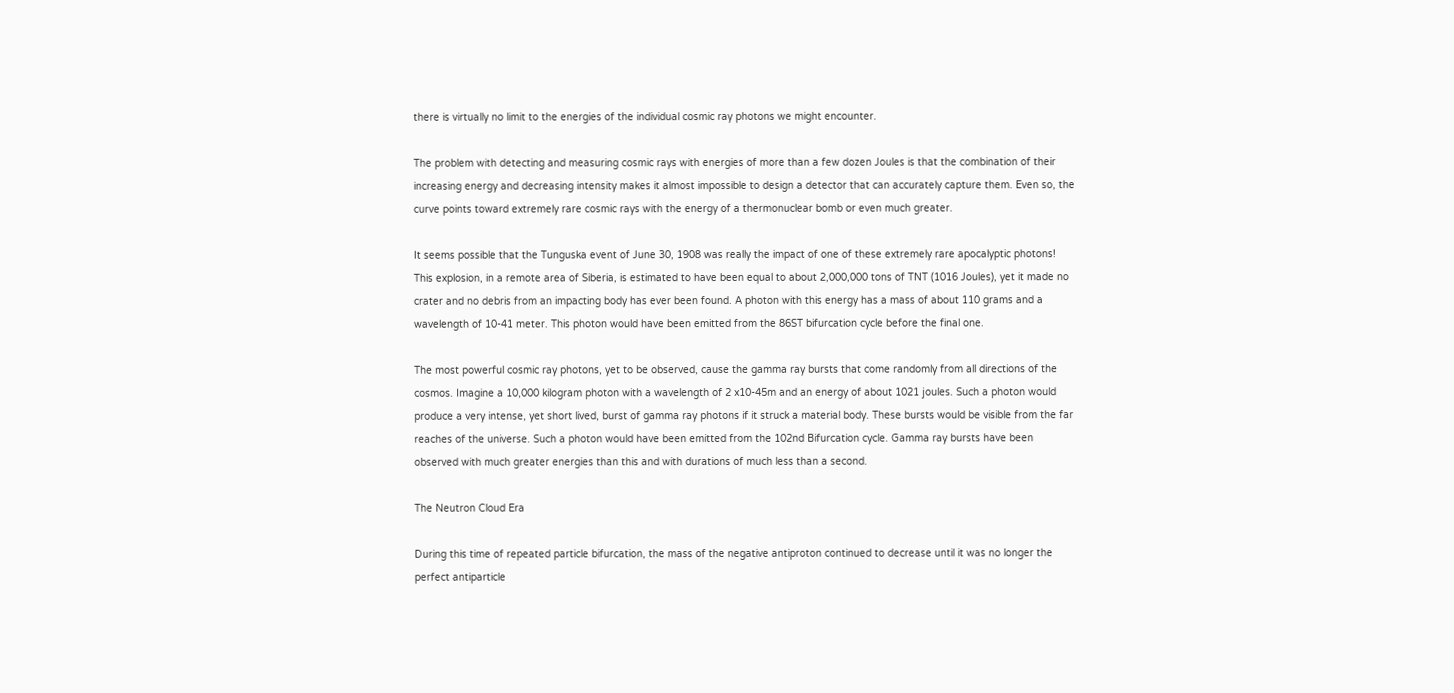there is virtually no limit to the energies of the individual cosmic ray photons we might encounter.

The problem with detecting and measuring cosmic rays with energies of more than a few dozen Joules is that the combination of their increasing energy and decreasing intensity makes it almost impossible to design a detector that can accurately capture them. Even so, the curve points toward extremely rare cosmic rays with the energy of a thermonuclear bomb or even much greater.

It seems possible that the Tunguska event of June 30, 1908 was really the impact of one of these extremely rare apocalyptic photons! This explosion, in a remote area of Siberia, is estimated to have been equal to about 2,000,000 tons of TNT (1016 Joules), yet it made no crater and no debris from an impacting body has ever been found. A photon with this energy has a mass of about 110 grams and a wavelength of 10-41 meter. This photon would have been emitted from the 86ST bifurcation cycle before the final one.

The most powerful cosmic ray photons, yet to be observed, cause the gamma ray bursts that come randomly from all directions of the cosmos. Imagine a 10,000 kilogram photon with a wavelength of 2 x10-45m and an energy of about 1021 joules. Such a photon would produce a very intense, yet short lived, burst of gamma ray photons if it struck a material body. These bursts would be visible from the far reaches of the universe. Such a photon would have been emitted from the 102nd Bifurcation cycle. Gamma ray bursts have been observed with much greater energies than this and with durations of much less than a second.

The Neutron Cloud Era

During this time of repeated particle bifurcation, the mass of the negative antiproton continued to decrease until it was no longer the perfect antiparticle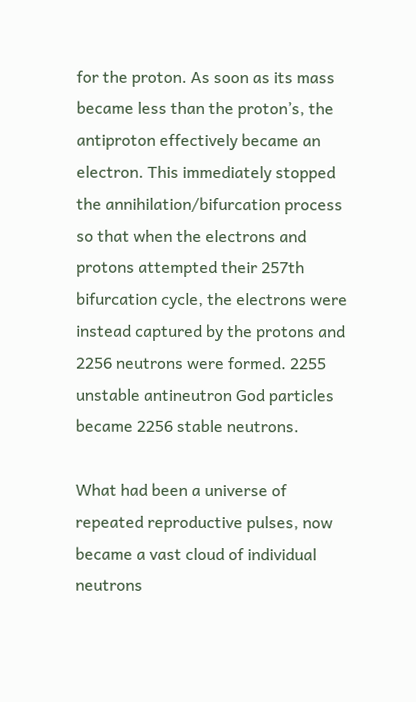for the proton. As soon as its mass became less than the proton’s, the antiproton effectively became an electron. This immediately stopped the annihilation/bifurcation process so that when the electrons and protons attempted their 257th bifurcation cycle, the electrons were instead captured by the protons and 2256 neutrons were formed. 2255 unstable antineutron God particles became 2256 stable neutrons.

What had been a universe of repeated reproductive pulses, now became a vast cloud of individual neutrons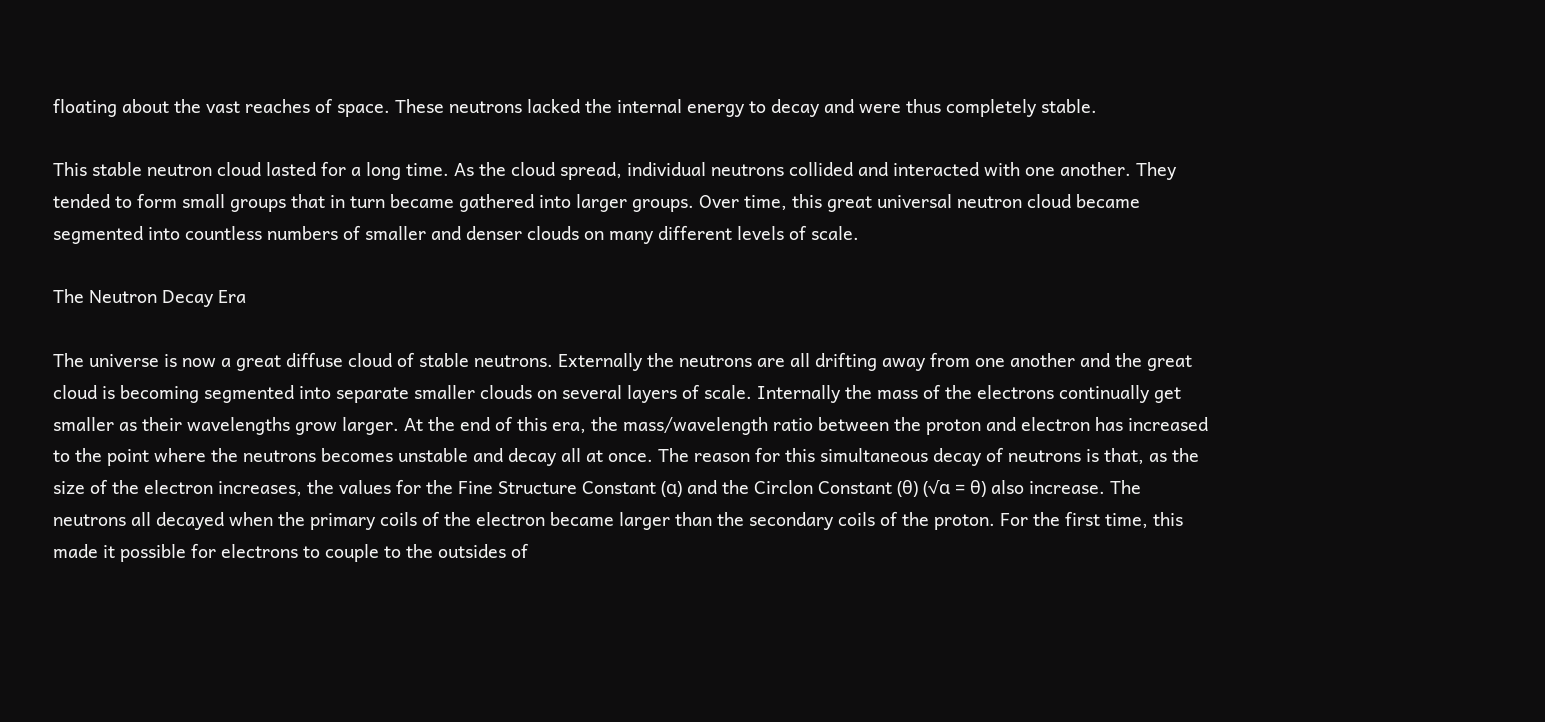floating about the vast reaches of space. These neutrons lacked the internal energy to decay and were thus completely stable.

This stable neutron cloud lasted for a long time. As the cloud spread, individual neutrons collided and interacted with one another. They tended to form small groups that in turn became gathered into larger groups. Over time, this great universal neutron cloud became segmented into countless numbers of smaller and denser clouds on many different levels of scale.

The Neutron Decay Era

The universe is now a great diffuse cloud of stable neutrons. Externally the neutrons are all drifting away from one another and the great cloud is becoming segmented into separate smaller clouds on several layers of scale. Internally the mass of the electrons continually get smaller as their wavelengths grow larger. At the end of this era, the mass/wavelength ratio between the proton and electron has increased to the point where the neutrons becomes unstable and decay all at once. The reason for this simultaneous decay of neutrons is that, as the size of the electron increases, the values for the Fine Structure Constant (α) and the Circlon Constant (θ) (√α = θ) also increase. The neutrons all decayed when the primary coils of the electron became larger than the secondary coils of the proton. For the first time, this made it possible for electrons to couple to the outsides of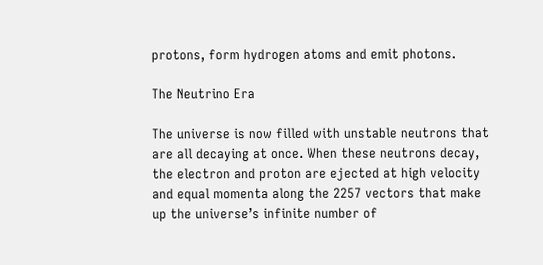protons, form hydrogen atoms and emit photons.

The Neutrino Era

The universe is now filled with unstable neutrons that are all decaying at once. When these neutrons decay, the electron and proton are ejected at high velocity and equal momenta along the 2257 vectors that make up the universe’s infinite number of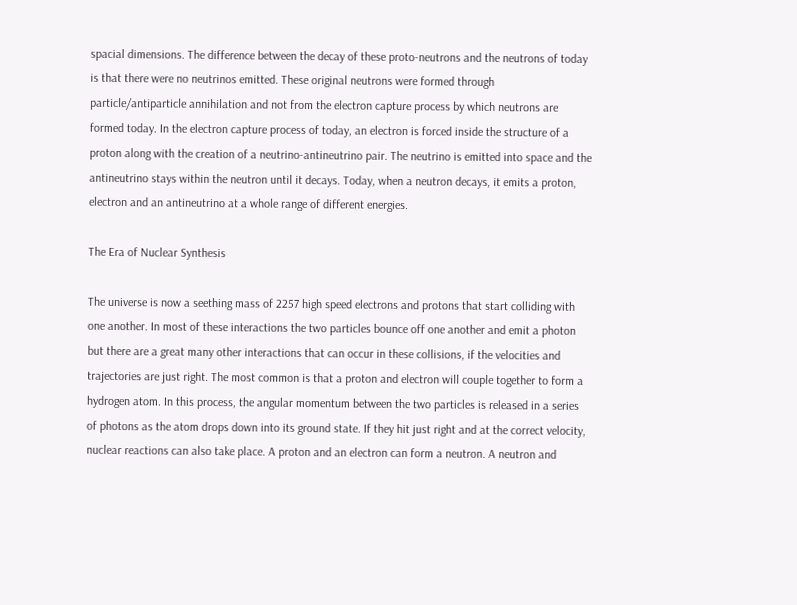spacial dimensions. The difference between the decay of these proto-neutrons and the neutrons of today is that there were no neutrinos emitted. These original neutrons were formed through particle/antiparticle annihilation and not from the electron capture process by which neutrons are formed today. In the electron capture process of today, an electron is forced inside the structure of a proton along with the creation of a neutrino-antineutrino pair. The neutrino is emitted into space and the antineutrino stays within the neutron until it decays. Today, when a neutron decays, it emits a proton, electron and an antineutrino at a whole range of different energies.

The Era of Nuclear Synthesis

The universe is now a seething mass of 2257 high speed electrons and protons that start colliding with one another. In most of these interactions the two particles bounce off one another and emit a photon but there are a great many other interactions that can occur in these collisions, if the velocities and trajectories are just right. The most common is that a proton and electron will couple together to form a hydrogen atom. In this process, the angular momentum between the two particles is released in a series of photons as the atom drops down into its ground state. If they hit just right and at the correct velocity, nuclear reactions can also take place. A proton and an electron can form a neutron. A neutron and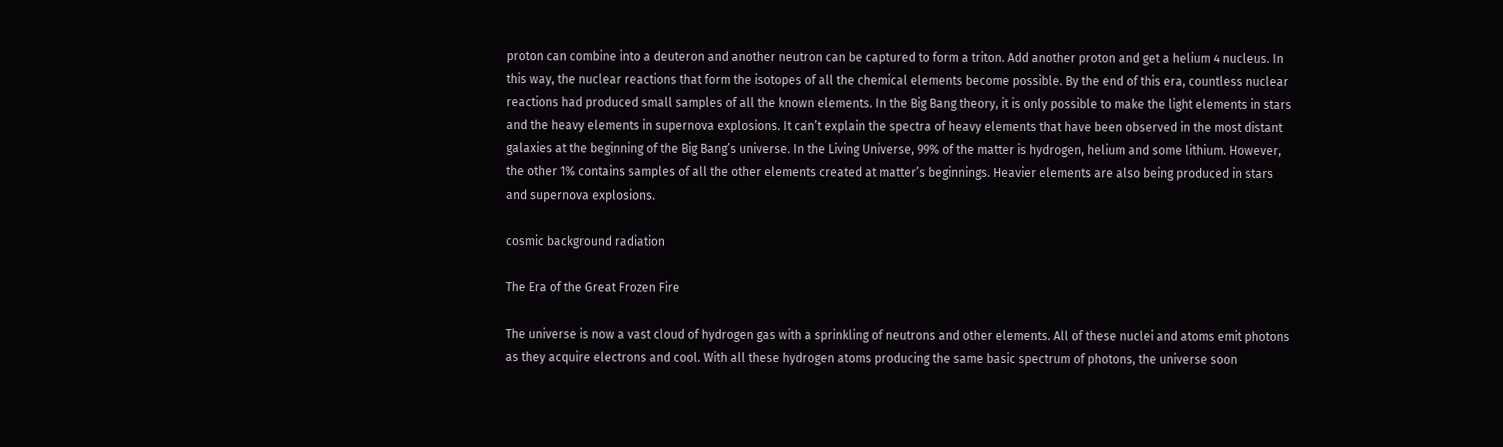proton can combine into a deuteron and another neutron can be captured to form a triton. Add another proton and get a helium 4 nucleus. In this way, the nuclear reactions that form the isotopes of all the chemical elements become possible. By the end of this era, countless nuclear reactions had produced small samples of all the known elements. In the Big Bang theory, it is only possible to make the light elements in stars and the heavy elements in supernova explosions. It can’t explain the spectra of heavy elements that have been observed in the most distant galaxies at the beginning of the Big Bang’s universe. In the Living Universe, 99% of the matter is hydrogen, helium and some lithium. However, the other 1% contains samples of all the other elements created at matter’s beginnings. Heavier elements are also being produced in stars and supernova explosions.

cosmic background radiation

The Era of the Great Frozen Fire

The universe is now a vast cloud of hydrogen gas with a sprinkling of neutrons and other elements. All of these nuclei and atoms emit photons as they acquire electrons and cool. With all these hydrogen atoms producing the same basic spectrum of photons, the universe soon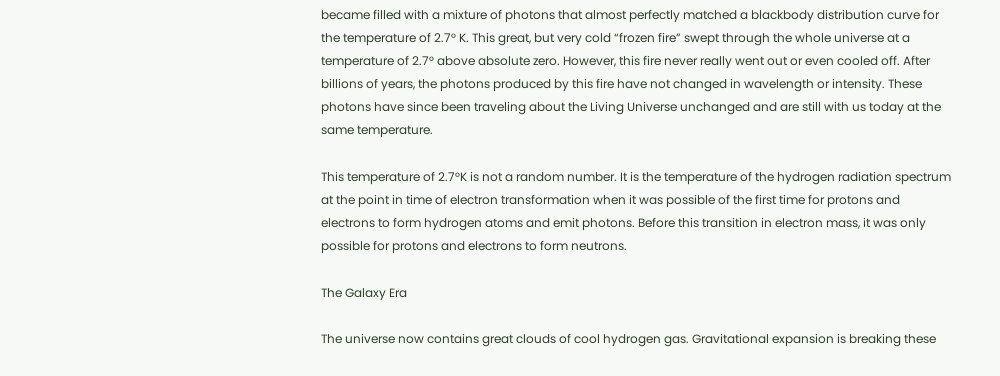became filled with a mixture of photons that almost perfectly matched a blackbody distribution curve for the temperature of 2.7° K. This great, but very cold “frozen fire” swept through the whole universe at a temperature of 2.7° above absolute zero. However, this fire never really went out or even cooled off. After billions of years, the photons produced by this fire have not changed in wavelength or intensity. These photons have since been traveling about the Living Universe unchanged and are still with us today at the same temperature.

This temperature of 2.7°K is not a random number. It is the temperature of the hydrogen radiation spectrum at the point in time of electron transformation when it was possible of the first time for protons and electrons to form hydrogen atoms and emit photons. Before this transition in electron mass, it was only possible for protons and electrons to form neutrons.

The Galaxy Era

The universe now contains great clouds of cool hydrogen gas. Gravitational expansion is breaking these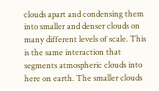clouds apart and condensing them into smaller and denser clouds on many different levels of scale. This is the same interaction that segments atmospheric clouds into here on earth. The smaller clouds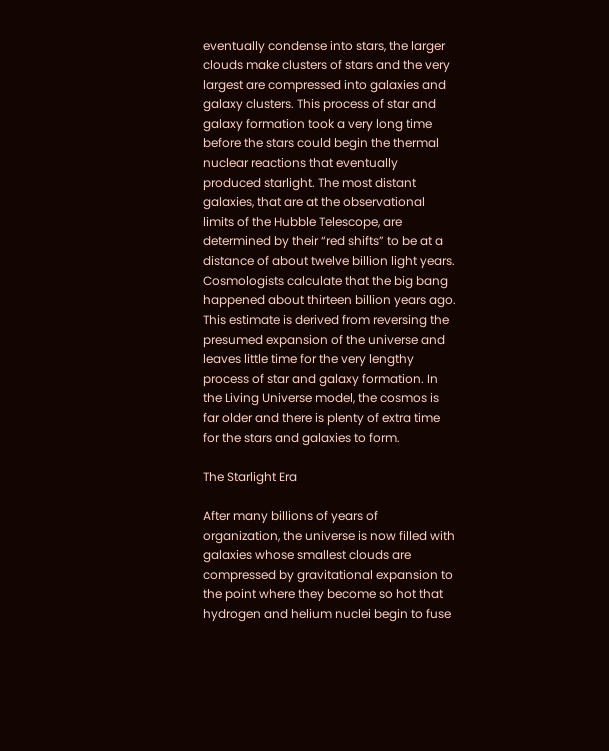eventually condense into stars, the larger clouds make clusters of stars and the very largest are compressed into galaxies and galaxy clusters. This process of star and galaxy formation took a very long time before the stars could begin the thermal nuclear reactions that eventually produced starlight. The most distant galaxies, that are at the observational limits of the Hubble Telescope, are determined by their “red shifts” to be at a distance of about twelve billion light years. Cosmologists calculate that the big bang happened about thirteen billion years ago. This estimate is derived from reversing the presumed expansion of the universe and leaves little time for the very lengthy process of star and galaxy formation. In the Living Universe model, the cosmos is far older and there is plenty of extra time for the stars and galaxies to form.

The Starlight Era

After many billions of years of organization, the universe is now filled with galaxies whose smallest clouds are compressed by gravitational expansion to the point where they become so hot that hydrogen and helium nuclei begin to fuse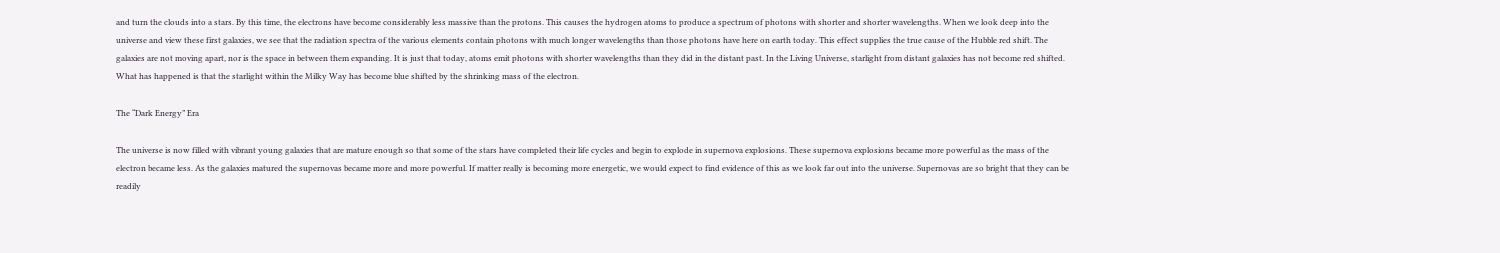and turn the clouds into a stars. By this time, the electrons have become considerably less massive than the protons. This causes the hydrogen atoms to produce a spectrum of photons with shorter and shorter wavelengths. When we look deep into the universe and view these first galaxies, we see that the radiation spectra of the various elements contain photons with much longer wavelengths than those photons have here on earth today. This effect supplies the true cause of the Hubble red shift. The galaxies are not moving apart, nor is the space in between them expanding. It is just that today, atoms emit photons with shorter wavelengths than they did in the distant past. In the Living Universe, starlight from distant galaxies has not become red shifted. What has happened is that the starlight within the Milky Way has become blue shifted by the shrinking mass of the electron.

The “Dark Energy” Era

The universe is now filled with vibrant young galaxies that are mature enough so that some of the stars have completed their life cycles and begin to explode in supernova explosions. These supernova explosions became more powerful as the mass of the electron became less. As the galaxies matured the supernovas became more and more powerful. If matter really is becoming more energetic, we would expect to find evidence of this as we look far out into the universe. Supernovas are so bright that they can be readily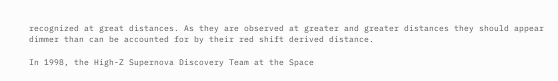recognized at great distances. As they are observed at greater and greater distances they should appear dimmer than can be accounted for by their red shift derived distance.

In 1998, the High-Z Supernova Discovery Team at the Space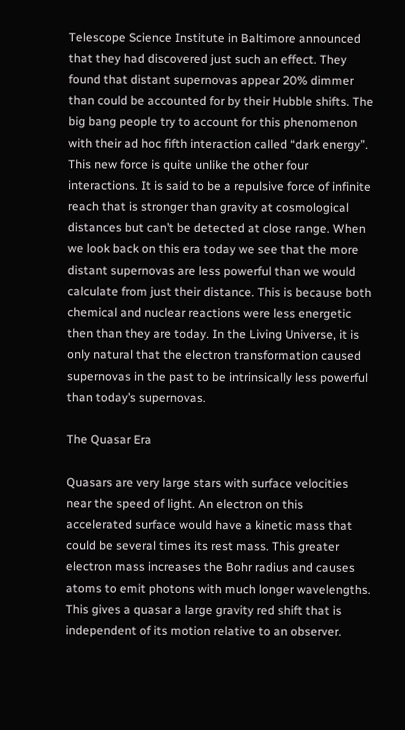Telescope Science Institute in Baltimore announced that they had discovered just such an effect. They found that distant supernovas appear 20% dimmer than could be accounted for by their Hubble shifts. The big bang people try to account for this phenomenon with their ad hoc fifth interaction called “dark energy”. This new force is quite unlike the other four interactions. It is said to be a repulsive force of infinite reach that is stronger than gravity at cosmological distances but can’t be detected at close range. When we look back on this era today we see that the more distant supernovas are less powerful than we would calculate from just their distance. This is because both chemical and nuclear reactions were less energetic then than they are today. In the Living Universe, it is only natural that the electron transformation caused supernovas in the past to be intrinsically less powerful than today’s supernovas.

The Quasar Era

Quasars are very large stars with surface velocities near the speed of light. An electron on this accelerated surface would have a kinetic mass that could be several times its rest mass. This greater electron mass increases the Bohr radius and causes atoms to emit photons with much longer wavelengths. This gives a quasar a large gravity red shift that is independent of its motion relative to an observer.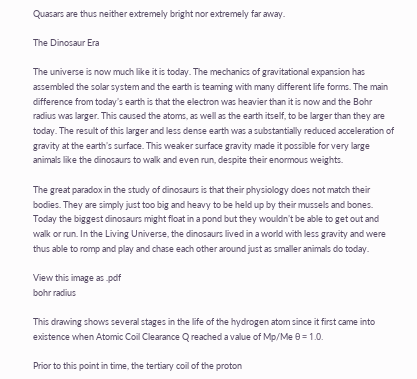Quasars are thus neither extremely bright nor extremely far away.

The Dinosaur Era

The universe is now much like it is today. The mechanics of gravitational expansion has assembled the solar system and the earth is teaming with many different life forms. The main difference from today’s earth is that the electron was heavier than it is now and the Bohr radius was larger. This caused the atoms, as well as the earth itself, to be larger than they are today. The result of this larger and less dense earth was a substantially reduced acceleration of gravity at the earth’s surface. This weaker surface gravity made it possible for very large animals like the dinosaurs to walk and even run, despite their enormous weights.

The great paradox in the study of dinosaurs is that their physiology does not match their bodies. They are simply just too big and heavy to be held up by their mussels and bones. Today the biggest dinosaurs might float in a pond but they wouldn’t be able to get out and walk or run. In the Living Universe, the dinosaurs lived in a world with less gravity and were thus able to romp and play and chase each other around just as smaller animals do today.

View this image as .pdf
bohr radius

This drawing shows several stages in the life of the hydrogen atom since it first came into existence when Atomic Coil Clearance Q reached a value of Mp/Me θ = 1.0.

Prior to this point in time, the tertiary coil of the proton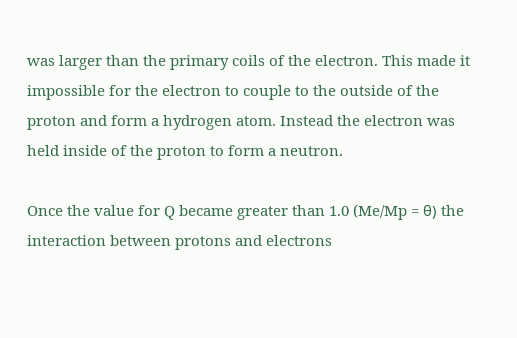was larger than the primary coils of the electron. This made it impossible for the electron to couple to the outside of the proton and form a hydrogen atom. Instead the electron was held inside of the proton to form a neutron.

Once the value for Q became greater than 1.0 (Me/Mp = θ) the interaction between protons and electrons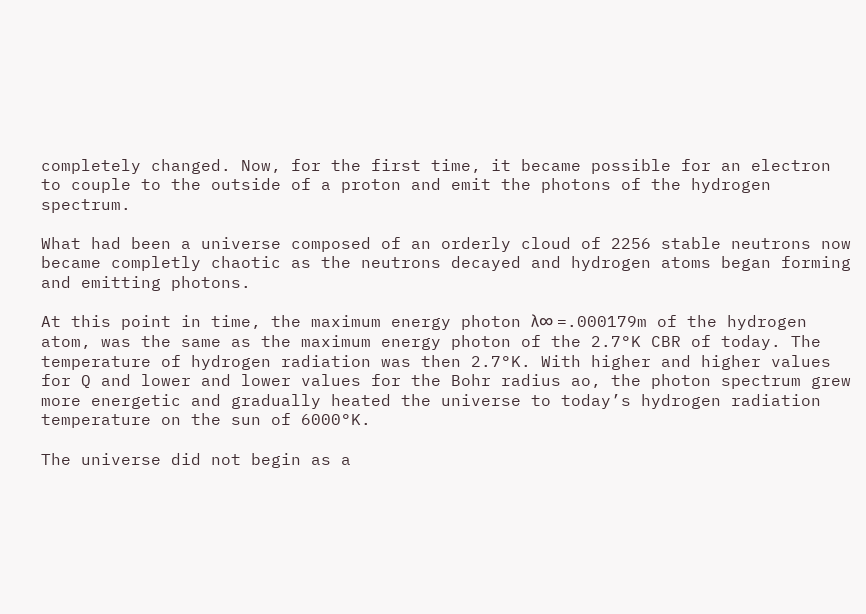completely changed. Now, for the first time, it became possible for an electron to couple to the outside of a proton and emit the photons of the hydrogen spectrum.

What had been a universe composed of an orderly cloud of 2256 stable neutrons now became completly chaotic as the neutrons decayed and hydrogen atoms began forming and emitting photons.

At this point in time, the maximum energy photon λ∞ =.000179m of the hydrogen atom, was the same as the maximum energy photon of the 2.7°K CBR of today. The temperature of hydrogen radiation was then 2.7°K. With higher and higher values for Q and lower and lower values for the Bohr radius ao, the photon spectrum grew more energetic and gradually heated the universe to today’s hydrogen radiation temperature on the sun of 6000°K.

The universe did not begin as a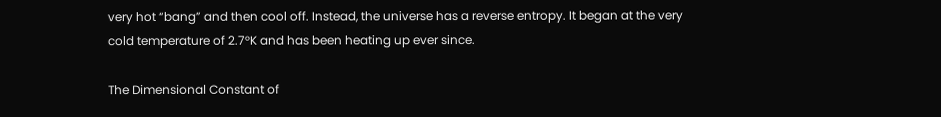very hot “bang” and then cool off. Instead, the universe has a reverse entropy. It began at the very cold temperature of 2.7°K and has been heating up ever since.

The Dimensional Constant of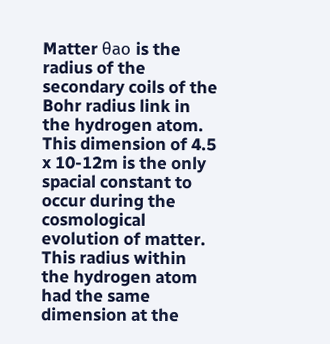Matter θaο is the radius of the secondary coils of the Bohr radius link in the hydrogen atom. This dimension of 4.5 x 10-12m is the only spacial constant to occur during the cosmological evolution of matter. This radius within the hydrogen atom had the same dimension at the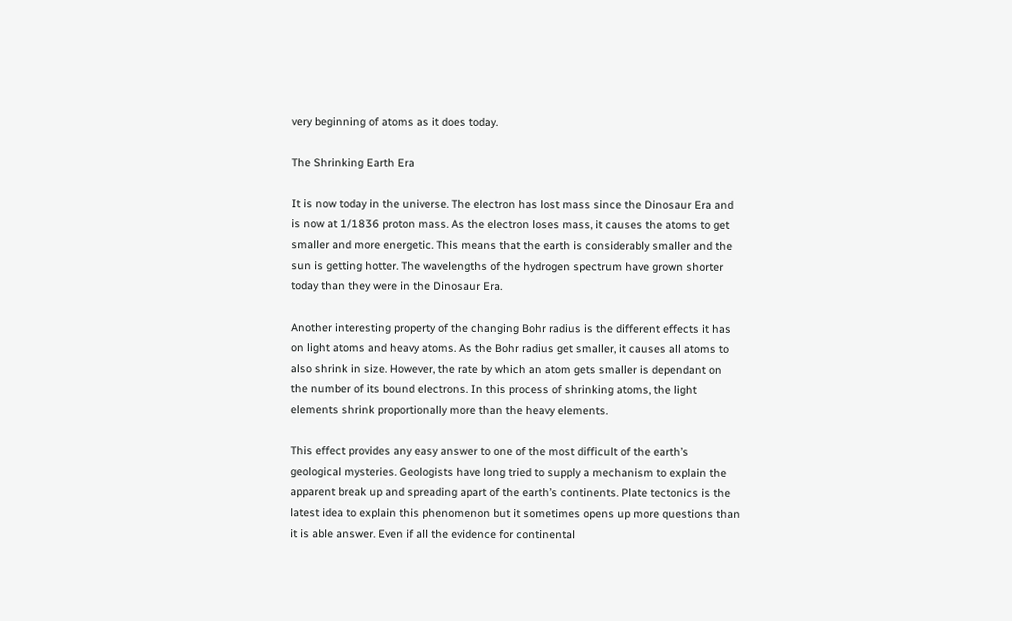very beginning of atoms as it does today.

The Shrinking Earth Era

It is now today in the universe. The electron has lost mass since the Dinosaur Era and is now at 1/1836 proton mass. As the electron loses mass, it causes the atoms to get smaller and more energetic. This means that the earth is considerably smaller and the sun is getting hotter. The wavelengths of the hydrogen spectrum have grown shorter today than they were in the Dinosaur Era.

Another interesting property of the changing Bohr radius is the different effects it has on light atoms and heavy atoms. As the Bohr radius get smaller, it causes all atoms to also shrink in size. However, the rate by which an atom gets smaller is dependant on the number of its bound electrons. In this process of shrinking atoms, the light elements shrink proportionally more than the heavy elements.

This effect provides any easy answer to one of the most difficult of the earth’s geological mysteries. Geologists have long tried to supply a mechanism to explain the apparent break up and spreading apart of the earth’s continents. Plate tectonics is the latest idea to explain this phenomenon but it sometimes opens up more questions than it is able answer. Even if all the evidence for continental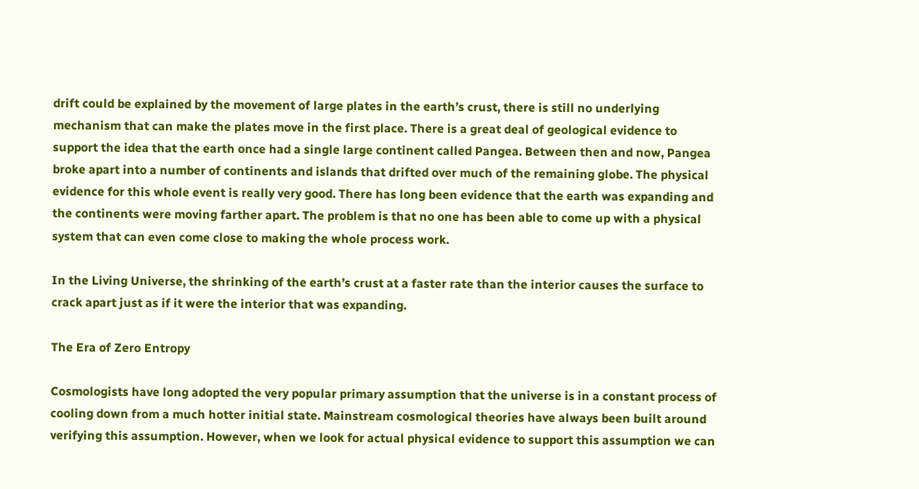drift could be explained by the movement of large plates in the earth’s crust, there is still no underlying mechanism that can make the plates move in the first place. There is a great deal of geological evidence to support the idea that the earth once had a single large continent called Pangea. Between then and now, Pangea broke apart into a number of continents and islands that drifted over much of the remaining globe. The physical evidence for this whole event is really very good. There has long been evidence that the earth was expanding and the continents were moving farther apart. The problem is that no one has been able to come up with a physical system that can even come close to making the whole process work.

In the Living Universe, the shrinking of the earth’s crust at a faster rate than the interior causes the surface to crack apart just as if it were the interior that was expanding.

The Era of Zero Entropy

Cosmologists have long adopted the very popular primary assumption that the universe is in a constant process of cooling down from a much hotter initial state. Mainstream cosmological theories have always been built around verifying this assumption. However, when we look for actual physical evidence to support this assumption we can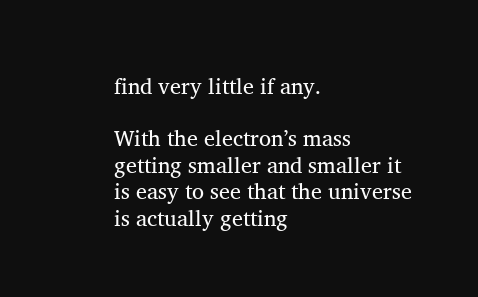find very little if any.

With the electron’s mass getting smaller and smaller it is easy to see that the universe is actually getting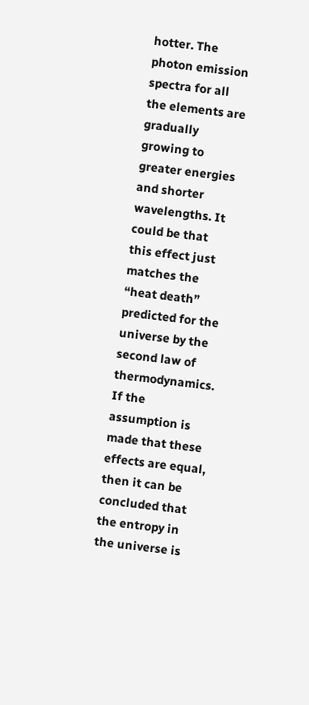hotter. The photon emission spectra for all the elements are gradually growing to greater energies and shorter wavelengths. It could be that this effect just matches the “heat death” predicted for the universe by the second law of thermodynamics. If the assumption is made that these effects are equal, then it can be concluded that the entropy in the universe is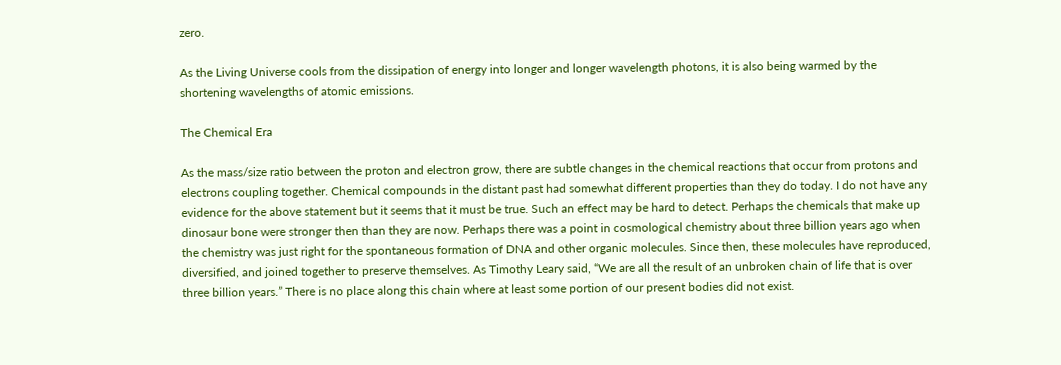zero.

As the Living Universe cools from the dissipation of energy into longer and longer wavelength photons, it is also being warmed by the shortening wavelengths of atomic emissions.

The Chemical Era

As the mass/size ratio between the proton and electron grow, there are subtle changes in the chemical reactions that occur from protons and electrons coupling together. Chemical compounds in the distant past had somewhat different properties than they do today. I do not have any evidence for the above statement but it seems that it must be true. Such an effect may be hard to detect. Perhaps the chemicals that make up dinosaur bone were stronger then than they are now. Perhaps there was a point in cosmological chemistry about three billion years ago when the chemistry was just right for the spontaneous formation of DNA and other organic molecules. Since then, these molecules have reproduced, diversified, and joined together to preserve themselves. As Timothy Leary said, “We are all the result of an unbroken chain of life that is over three billion years.” There is no place along this chain where at least some portion of our present bodies did not exist.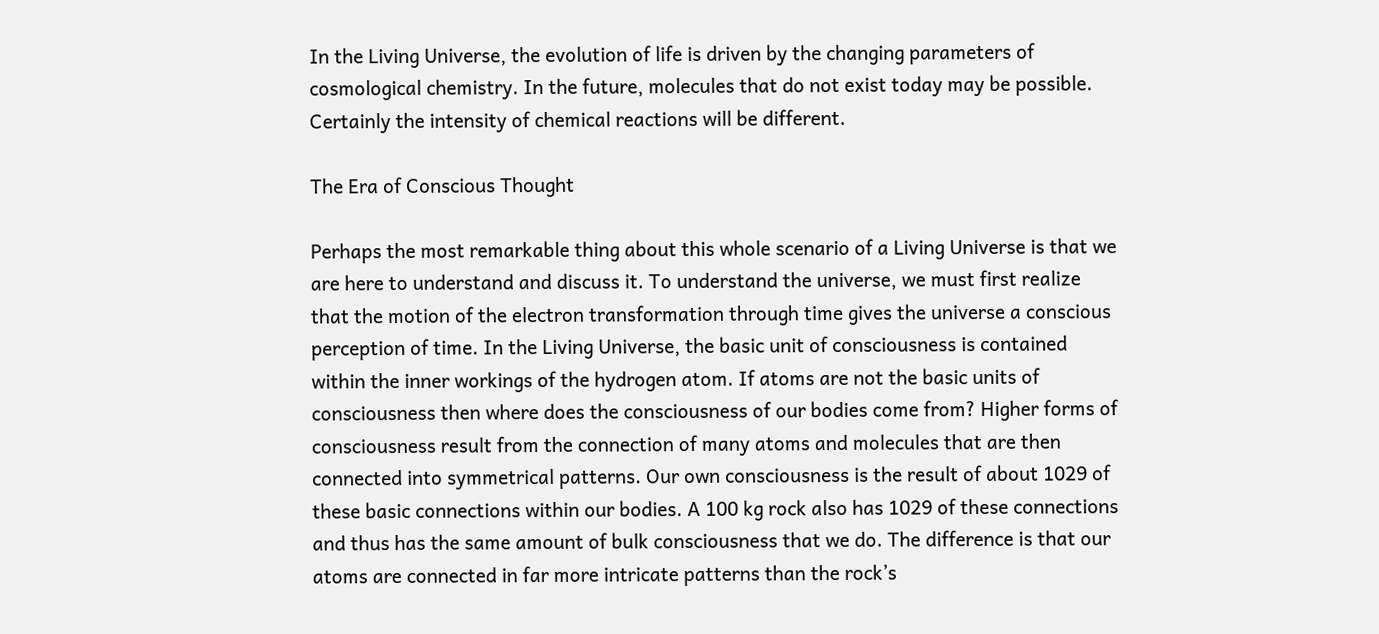In the Living Universe, the evolution of life is driven by the changing parameters of cosmological chemistry. In the future, molecules that do not exist today may be possible. Certainly the intensity of chemical reactions will be different.

The Era of Conscious Thought

Perhaps the most remarkable thing about this whole scenario of a Living Universe is that we are here to understand and discuss it. To understand the universe, we must first realize that the motion of the electron transformation through time gives the universe a conscious perception of time. In the Living Universe, the basic unit of consciousness is contained within the inner workings of the hydrogen atom. If atoms are not the basic units of consciousness then where does the consciousness of our bodies come from? Higher forms of consciousness result from the connection of many atoms and molecules that are then connected into symmetrical patterns. Our own consciousness is the result of about 1029 of these basic connections within our bodies. A 100 kg rock also has 1029 of these connections and thus has the same amount of bulk consciousness that we do. The difference is that our atoms are connected in far more intricate patterns than the rock’s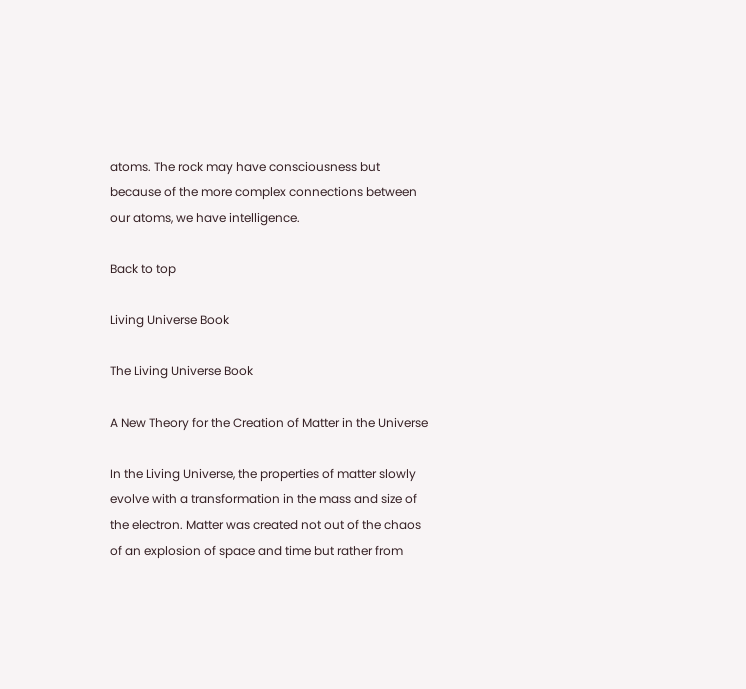atoms. The rock may have consciousness but because of the more complex connections between our atoms, we have intelligence.

Back to top

Living Universe Book

The Living Universe Book

A New Theory for the Creation of Matter in the Universe

In the Living Universe, the properties of matter slowly evolve with a transformation in the mass and size of the electron. Matter was created not out of the chaos of an explosion of space and time but rather from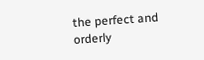the perfect and orderly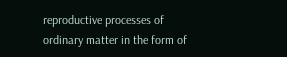reproductive processes of ordinary matter in the form of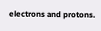electrons and protons.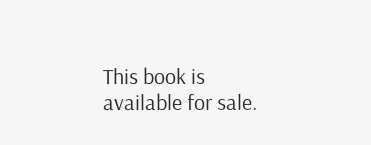This book is available for sale.